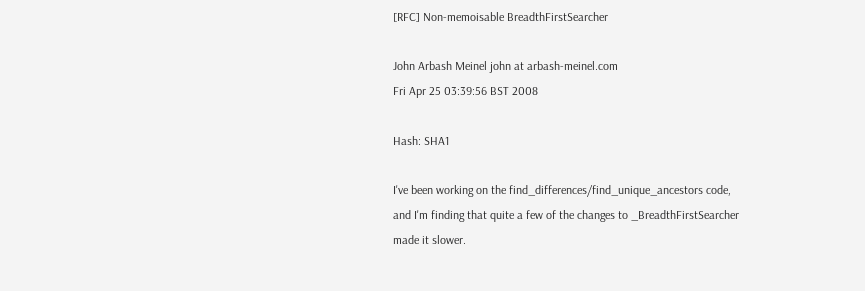[RFC] Non-memoisable BreadthFirstSearcher

John Arbash Meinel john at arbash-meinel.com
Fri Apr 25 03:39:56 BST 2008

Hash: SHA1

I've been working on the find_differences/find_unique_ancestors code,
and I'm finding that quite a few of the changes to _BreadthFirstSearcher
made it slower.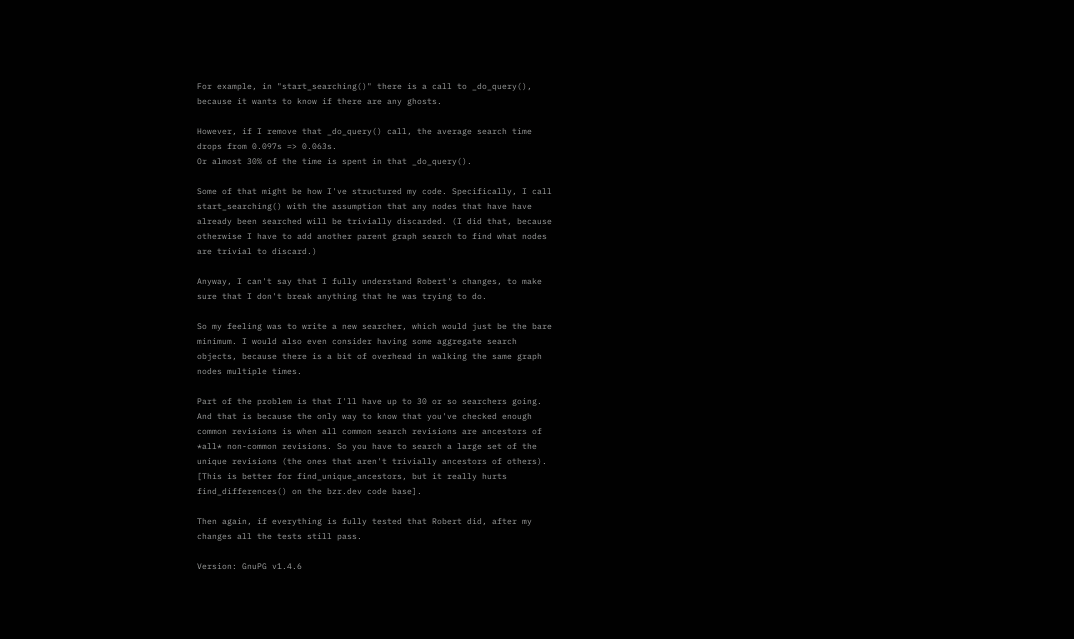For example, in "start_searching()" there is a call to _do_query(),
because it wants to know if there are any ghosts.

However, if I remove that _do_query() call, the average search time
drops from 0.097s => 0.063s.
Or almost 30% of the time is spent in that _do_query().

Some of that might be how I've structured my code. Specifically, I call
start_searching() with the assumption that any nodes that have have
already been searched will be trivially discarded. (I did that, because
otherwise I have to add another parent graph search to find what nodes
are trivial to discard.)

Anyway, I can't say that I fully understand Robert's changes, to make
sure that I don't break anything that he was trying to do.

So my feeling was to write a new searcher, which would just be the bare
minimum. I would also even consider having some aggregate search
objects, because there is a bit of overhead in walking the same graph
nodes multiple times.

Part of the problem is that I'll have up to 30 or so searchers going.
And that is because the only way to know that you've checked enough
common revisions is when all common search revisions are ancestors of
*all* non-common revisions. So you have to search a large set of the
unique revisions (the ones that aren't trivially ancestors of others).
[This is better for find_unique_ancestors, but it really hurts
find_differences() on the bzr.dev code base].

Then again, if everything is fully tested that Robert did, after my
changes all the tests still pass.

Version: GnuPG v1.4.6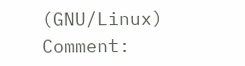(GNU/Linux)
Comment: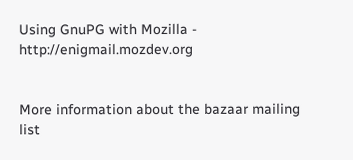Using GnuPG with Mozilla - http://enigmail.mozdev.org


More information about the bazaar mailing list